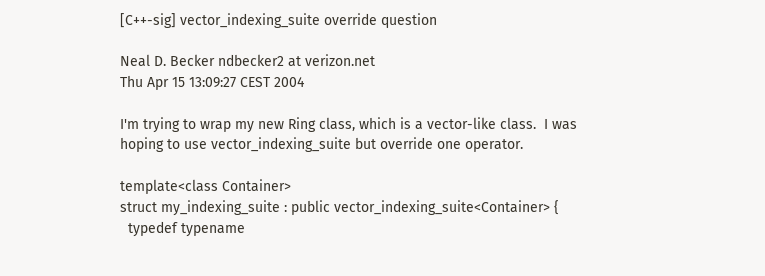[C++-sig] vector_indexing_suite override question

Neal D. Becker ndbecker2 at verizon.net
Thu Apr 15 13:09:27 CEST 2004

I'm trying to wrap my new Ring class, which is a vector-like class.  I was
hoping to use vector_indexing_suite but override one operator.

template<class Container>
struct my_indexing_suite : public vector_indexing_suite<Container> {
  typedef typename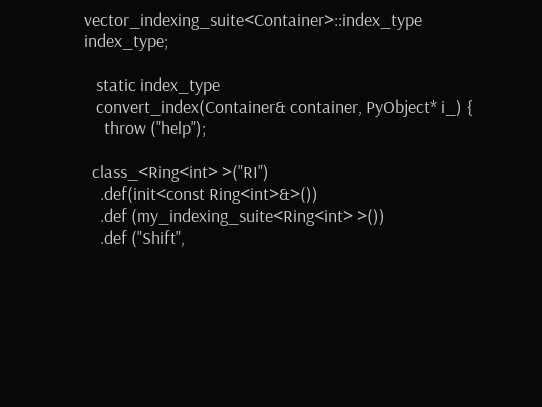vector_indexing_suite<Container>::index_type index_type;

   static index_type
   convert_index(Container& container, PyObject* i_) {
     throw ("help");

  class_<Ring<int> >("RI")
    .def(init<const Ring<int>&>())
    .def (my_indexing_suite<Ring<int> >())
    .def ("Shift",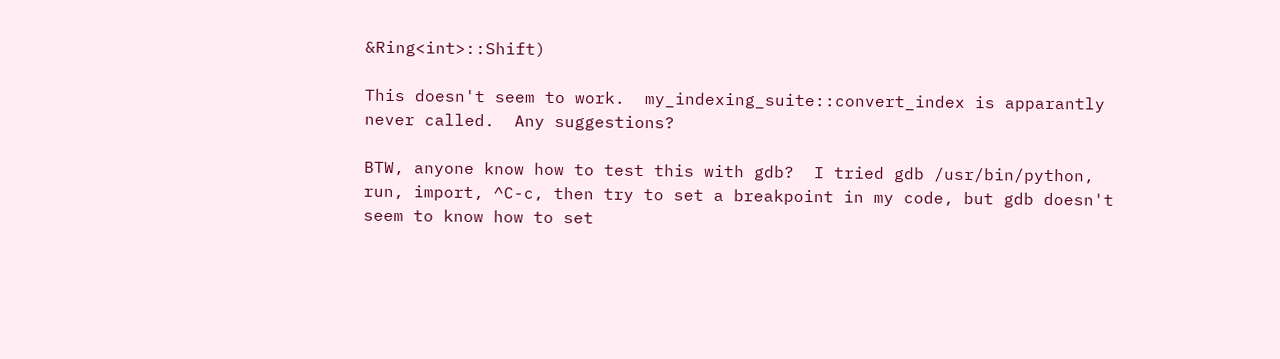&Ring<int>::Shift)

This doesn't seem to work.  my_indexing_suite::convert_index is apparantly
never called.  Any suggestions?

BTW, anyone know how to test this with gdb?  I tried gdb /usr/bin/python,
run, import, ^C-c, then try to set a breakpoint in my code, but gdb doesn't
seem to know how to set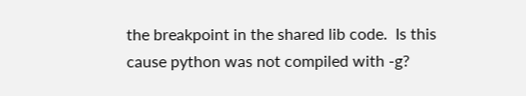the breakpoint in the shared lib code.  Is this
cause python was not compiled with -g?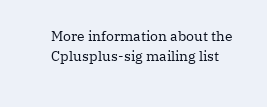More information about the Cplusplus-sig mailing list